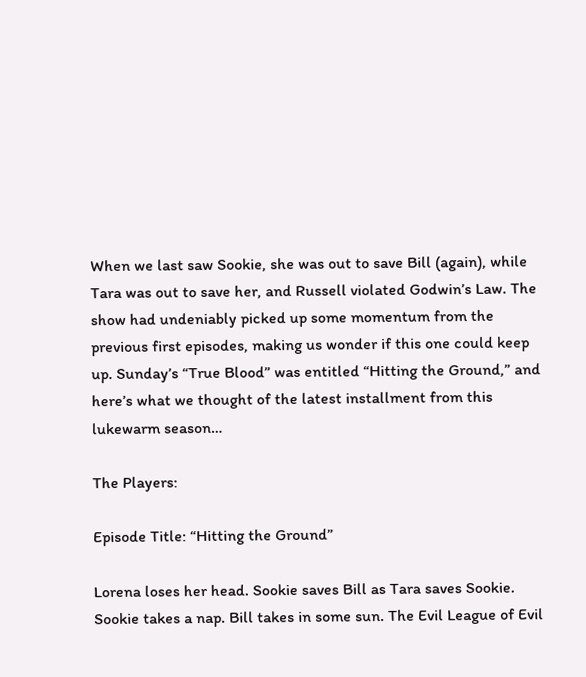When we last saw Sookie, she was out to save Bill (again), while Tara was out to save her, and Russell violated Godwin’s Law. The show had undeniably picked up some momentum from the previous first episodes, making us wonder if this one could keep up. Sunday’s “True Blood” was entitled “Hitting the Ground,” and here’s what we thought of the latest installment from this lukewarm season…

The Players:

Episode Title: “Hitting the Ground”

Lorena loses her head. Sookie saves Bill as Tara saves Sookie. Sookie takes a nap. Bill takes in some sun. The Evil League of Evil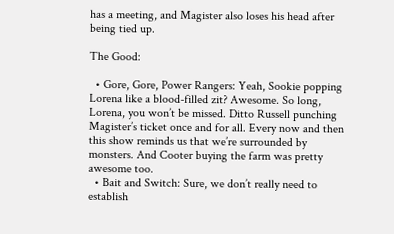has a meeting, and Magister also loses his head after being tied up.

The Good:

  • Gore, Gore, Power Rangers: Yeah, Sookie popping Lorena like a blood-filled zit? Awesome. So long, Lorena, you won’t be missed. Ditto Russell punching Magister’s ticket once and for all. Every now and then this show reminds us that we’re surrounded by monsters. And Cooter buying the farm was pretty awesome too.
  • Bait and Switch: Sure, we don’t really need to establish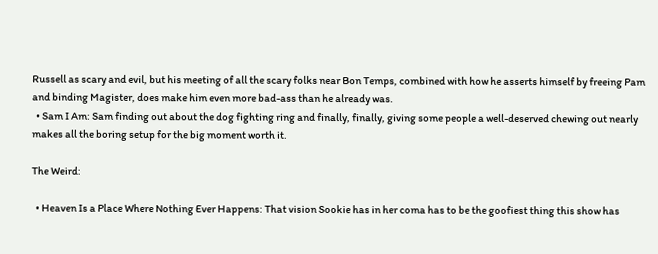Russell as scary and evil, but his meeting of all the scary folks near Bon Temps, combined with how he asserts himself by freeing Pam and binding Magister, does make him even more bad-ass than he already was.
  • Sam I Am: Sam finding out about the dog fighting ring and finally, finally, giving some people a well-deserved chewing out nearly makes all the boring setup for the big moment worth it.

The Weird:

  • Heaven Is a Place Where Nothing Ever Happens: That vision Sookie has in her coma has to be the goofiest thing this show has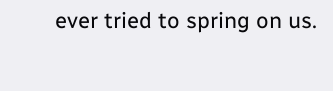ever tried to spring on us.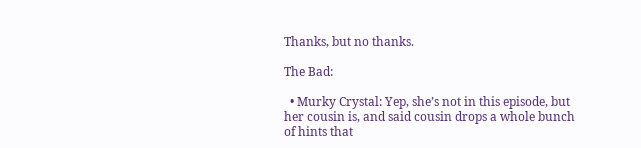Thanks, but no thanks.

The Bad:

  • Murky Crystal: Yep, she’s not in this episode, but her cousin is, and said cousin drops a whole bunch of hints that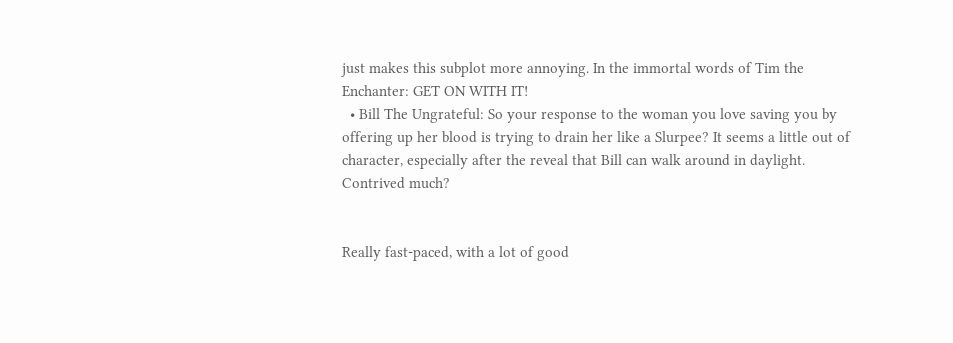just makes this subplot more annoying. In the immortal words of Tim the Enchanter: GET ON WITH IT!
  • Bill The Ungrateful: So your response to the woman you love saving you by offering up her blood is trying to drain her like a Slurpee? It seems a little out of character, especially after the reveal that Bill can walk around in daylight.  Contrived much?


Really fast-paced, with a lot of good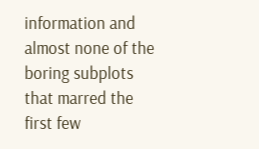information and almost none of the boring subplots that marred the first few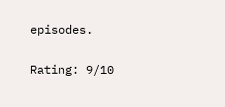episodes.

Rating: 9/10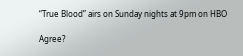“True Blood” airs on Sunday nights at 9pm on HBO

Agree?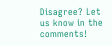Disagree? Let us know in the comments!